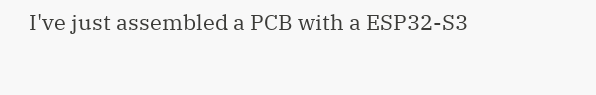I've just assembled a PCB with a ESP32-S3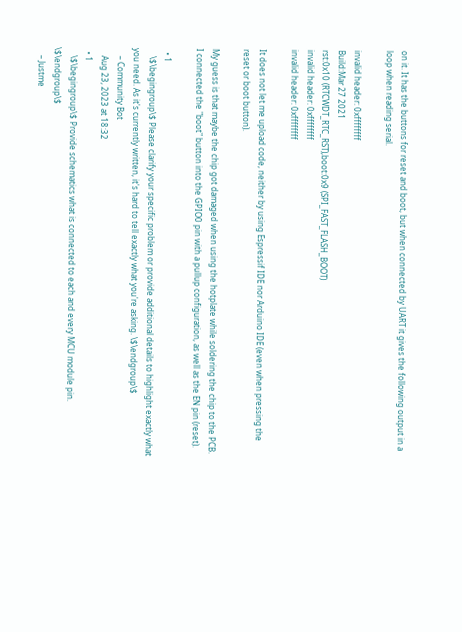on it. It has the buttons for reset and boot, but when connected by UART it gives the following output in a loop when reading serial.

invalid header: 0xffffffff
Build:Mar 27 2021
rst:0x10 (RTCWDT_RTC_RST),boot:0x9 (SPI_FAST_FLASH_BOOT)
invalid header: 0xffffffff
invalid header: 0xffffffff

It does not let me upload code, neither by using Espressif IDE nor Arduino IDE (even when pressing the reset or boot button).

My guess is that maybe the chip got damaged when using the hotplate while soldering the chip to the PCB. I connected the "boot" button into the GPIO0 pin with a pullup configuration, as well as the EN pin (reset).

  • 1
    \$\begingroup\$ Please clarify your specific problem or provide additional details to highlight exactly what you need. As it's currently written, it's hard to tell exactly what you're asking. \$\endgroup\$
    – Community Bot
    Aug 23, 2023 at 18:32
  • 1
    \$\begingroup\$ Provide schematics what is connected to each and every MCU module pin. \$\endgroup\$
    – Justme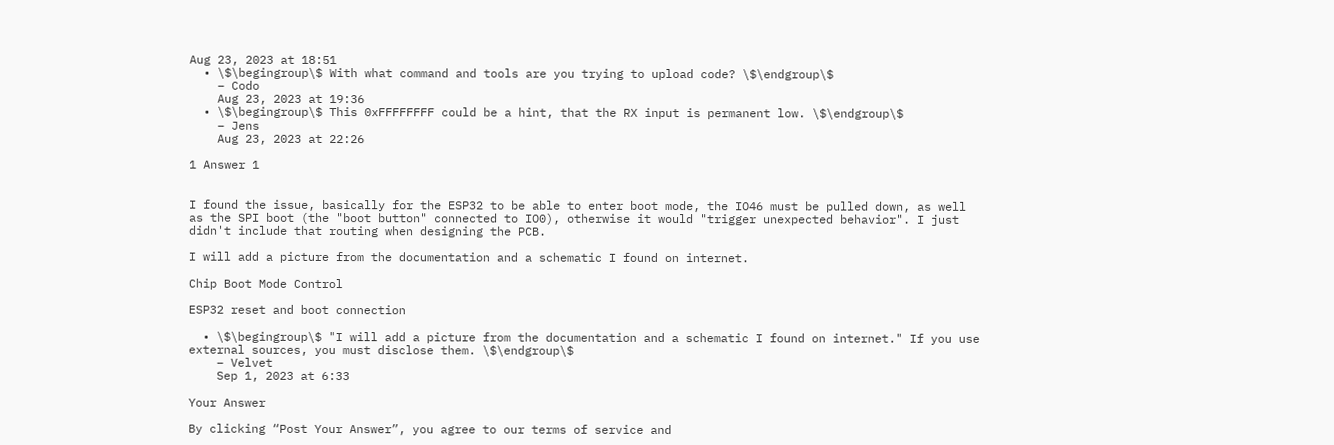Aug 23, 2023 at 18:51
  • \$\begingroup\$ With what command and tools are you trying to upload code? \$\endgroup\$
    – Codo
    Aug 23, 2023 at 19:36
  • \$\begingroup\$ This 0xFFFFFFFF could be a hint, that the RX input is permanent low. \$\endgroup\$
    – Jens
    Aug 23, 2023 at 22:26

1 Answer 1


I found the issue, basically for the ESP32 to be able to enter boot mode, the IO46 must be pulled down, as well as the SPI boot (the "boot button" connected to IO0), otherwise it would "trigger unexpected behavior". I just didn't include that routing when designing the PCB.

I will add a picture from the documentation and a schematic I found on internet.

Chip Boot Mode Control

ESP32 reset and boot connection

  • \$\begingroup\$ "I will add a picture from the documentation and a schematic I found on internet." If you use external sources, you must disclose them. \$\endgroup\$
    – Velvet
    Sep 1, 2023 at 6:33

Your Answer

By clicking “Post Your Answer”, you agree to our terms of service and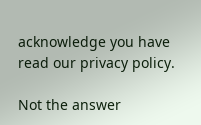acknowledge you have read our privacy policy.

Not the answer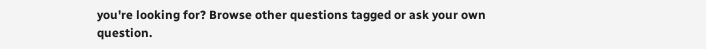you're looking for? Browse other questions tagged or ask your own question.